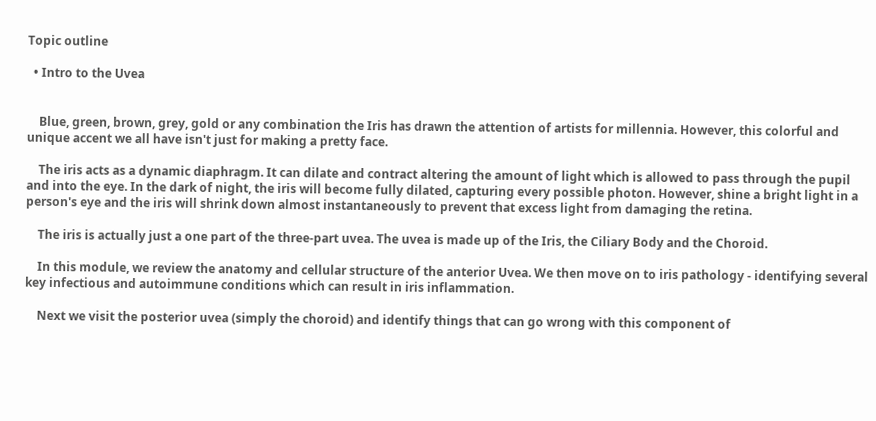Topic outline

  • Intro to the Uvea


    Blue, green, brown, grey, gold or any combination the Iris has drawn the attention of artists for millennia. However, this colorful and unique accent we all have isn't just for making a pretty face.

    The iris acts as a dynamic diaphragm. It can dilate and contract altering the amount of light which is allowed to pass through the pupil and into the eye. In the dark of night, the iris will become fully dilated, capturing every possible photon. However, shine a bright light in a person's eye and the iris will shrink down almost instantaneously to prevent that excess light from damaging the retina.

    The iris is actually just a one part of the three-part uvea. The uvea is made up of the Iris, the Ciliary Body and the Choroid.

    In this module, we review the anatomy and cellular structure of the anterior Uvea. We then move on to iris pathology - identifying several key infectious and autoimmune conditions which can result in iris inflammation.

    Next we visit the posterior uvea (simply the choroid) and identify things that can go wrong with this component of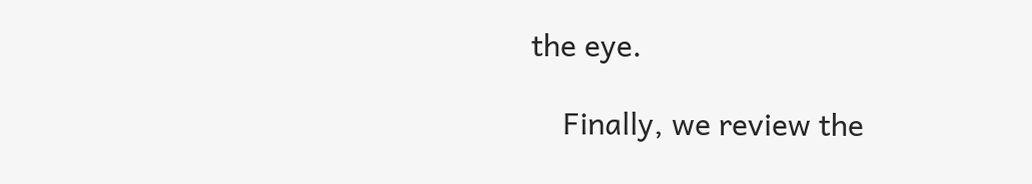the eye.

    Finally, we review the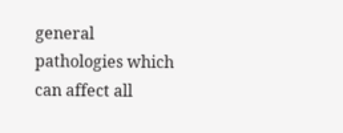general pathologies which can affect all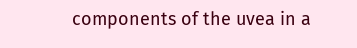components of the uvea in a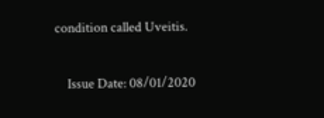condition called Uveitis.

    Issue Date: 08/01/2020